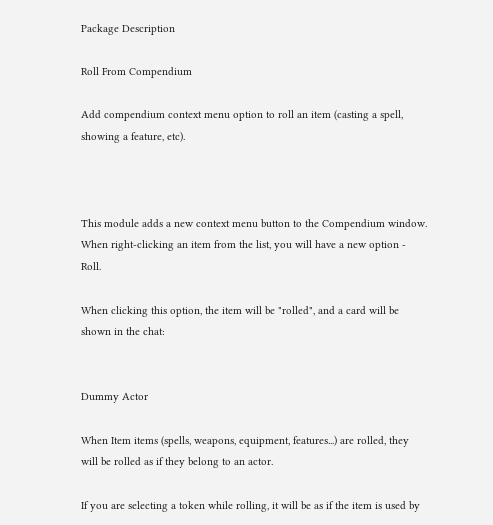Package Description

Roll From Compendium

Add compendium context menu option to roll an item (casting a spell, showing a feature, etc).



This module adds a new context menu button to the Compendium window. When right-clicking an item from the list, you will have a new option - Roll.

When clicking this option, the item will be "rolled", and a card will be shown in the chat:


Dummy Actor

When Item items (spells, weapons, equipment, features...) are rolled, they will be rolled as if they belong to an actor.

If you are selecting a token while rolling, it will be as if the item is used by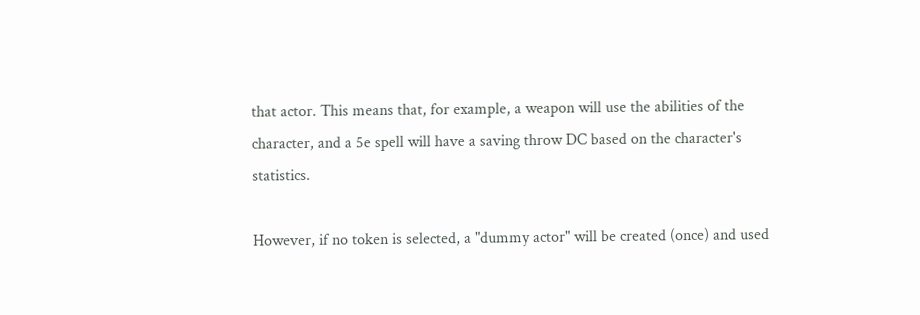that actor. This means that, for example, a weapon will use the abilities of the character, and a 5e spell will have a saving throw DC based on the character's statistics.

However, if no token is selected, a "dummy actor" will be created (once) and used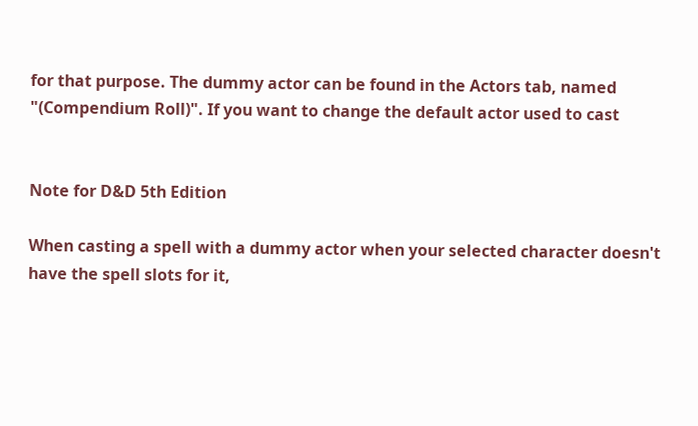for that purpose. The dummy actor can be found in the Actors tab, named "(Compendium Roll)". If you want to change the default actor used to cast


Note for D&D 5th Edition

When casting a spell with a dummy actor when your selected character doesn't have the spell slots for it,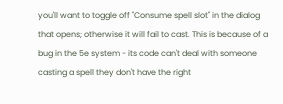you'll want to toggle off "Consume spell slot" in the dialog that opens; otherwise it will fail to cast. This is because of a bug in the 5e system - its code can't deal with someone casting a spell they don't have the right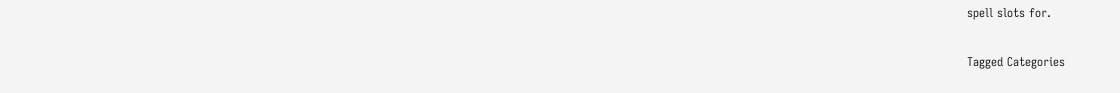spell slots for.

Tagged Categories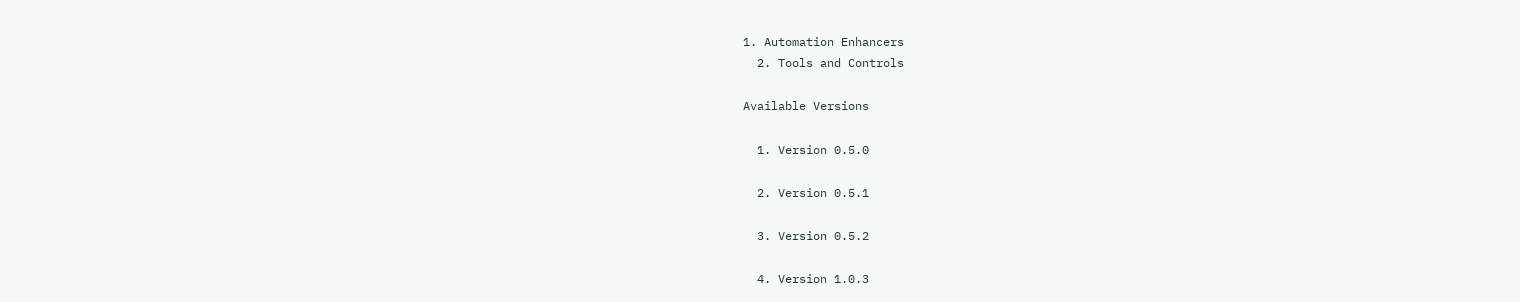1. Automation Enhancers
  2. Tools and Controls

Available Versions

  1. Version 0.5.0

  2. Version 0.5.1

  3. Version 0.5.2

  4. Version 1.0.3